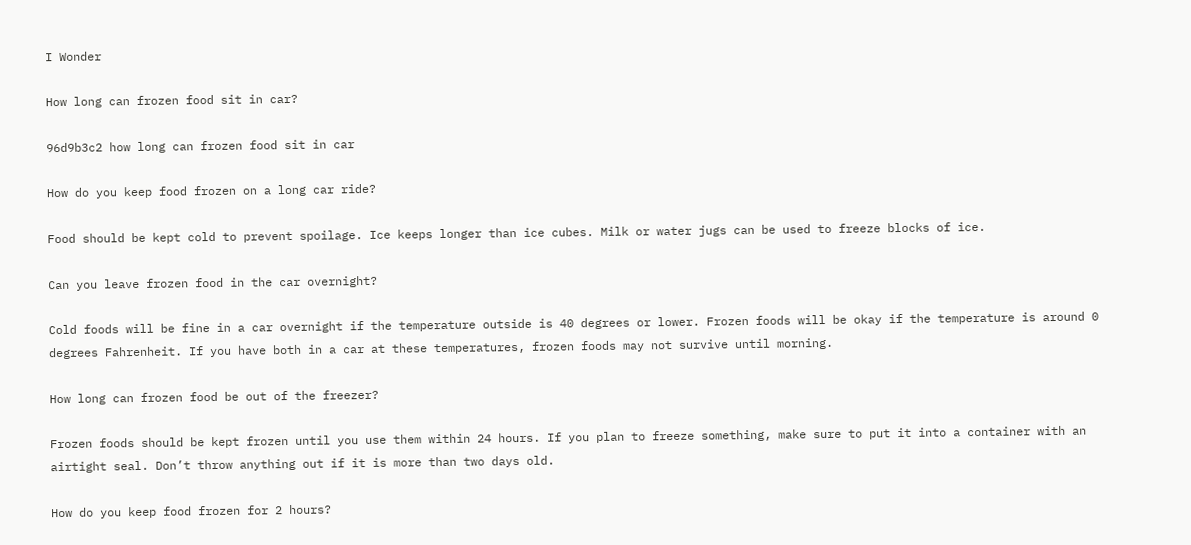I Wonder

How long can frozen food sit in car?

96d9b3c2 how long can frozen food sit in car

How do you keep food frozen on a long car ride?

Food should be kept cold to prevent spoilage. Ice keeps longer than ice cubes. Milk or water jugs can be used to freeze blocks of ice.

Can you leave frozen food in the car overnight?

Cold foods will be fine in a car overnight if the temperature outside is 40 degrees or lower. Frozen foods will be okay if the temperature is around 0 degrees Fahrenheit. If you have both in a car at these temperatures, frozen foods may not survive until morning.

How long can frozen food be out of the freezer?

Frozen foods should be kept frozen until you use them within 24 hours. If you plan to freeze something, make sure to put it into a container with an airtight seal. Don’t throw anything out if it is more than two days old.

How do you keep food frozen for 2 hours?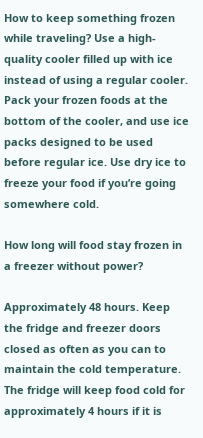How to keep something frozen while traveling? Use a high-quality cooler filled up with ice instead of using a regular cooler. Pack your frozen foods at the bottom of the cooler, and use ice packs designed to be used before regular ice. Use dry ice to freeze your food if you’re going somewhere cold.

How long will food stay frozen in a freezer without power?

Approximately 48 hours. Keep the fridge and freezer doors closed as often as you can to maintain the cold temperature. The fridge will keep food cold for approximately 4 hours if it is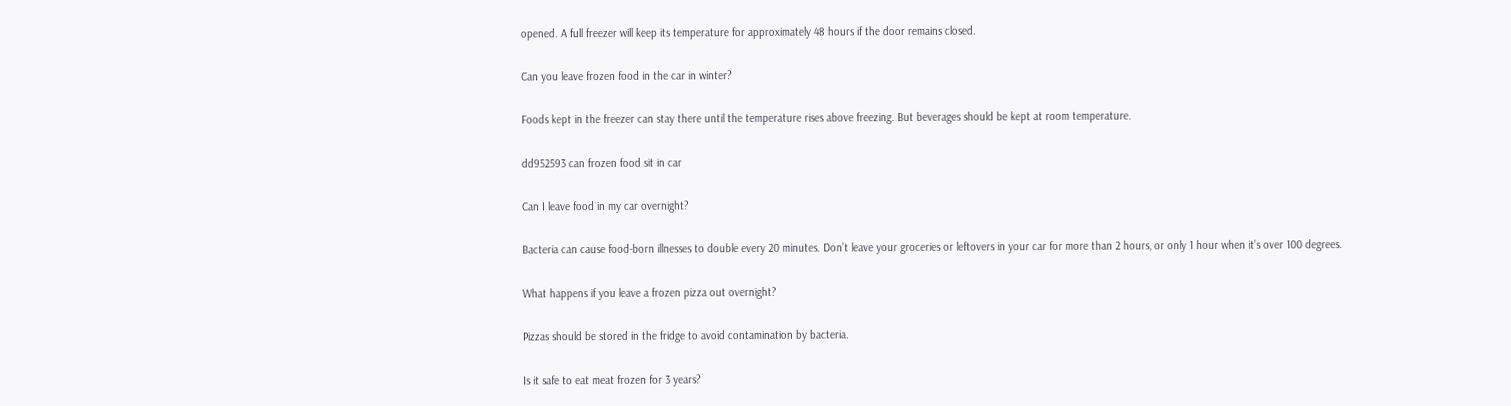opened. A full freezer will keep its temperature for approximately 48 hours if the door remains closed.

Can you leave frozen food in the car in winter?

Foods kept in the freezer can stay there until the temperature rises above freezing. But beverages should be kept at room temperature.

dd952593 can frozen food sit in car

Can I leave food in my car overnight?

Bacteria can cause food-born illnesses to double every 20 minutes. Don’t leave your groceries or leftovers in your car for more than 2 hours, or only 1 hour when it’s over 100 degrees.

What happens if you leave a frozen pizza out overnight?

Pizzas should be stored in the fridge to avoid contamination by bacteria.

Is it safe to eat meat frozen for 3 years?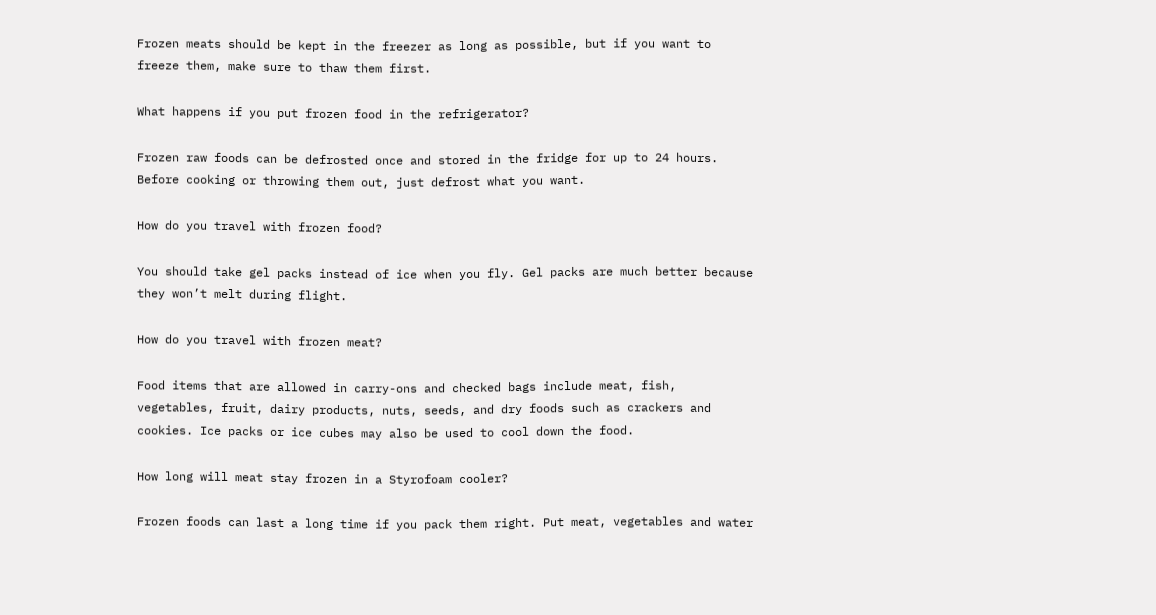Frozen meats should be kept in the freezer as long as possible, but if you want to freeze them, make sure to thaw them first.

What happens if you put frozen food in the refrigerator?

Frozen raw foods can be defrosted once and stored in the fridge for up to 24 hours. Before cooking or throwing them out, just defrost what you want.

How do you travel with frozen food?

You should take gel packs instead of ice when you fly. Gel packs are much better because they won’t melt during flight.

How do you travel with frozen meat?

Food items that are allowed in carry-ons and checked bags include meat, fish, vegetables, fruit, dairy products, nuts, seeds, and dry foods such as crackers and cookies. Ice packs or ice cubes may also be used to cool down the food.

How long will meat stay frozen in a Styrofoam cooler?

Frozen foods can last a long time if you pack them right. Put meat, vegetables and water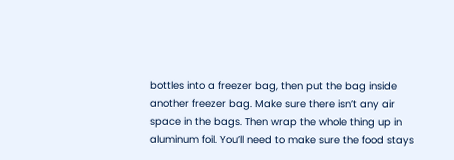bottles into a freezer bag, then put the bag inside another freezer bag. Make sure there isn’t any air space in the bags. Then wrap the whole thing up in aluminum foil. You’ll need to make sure the food stays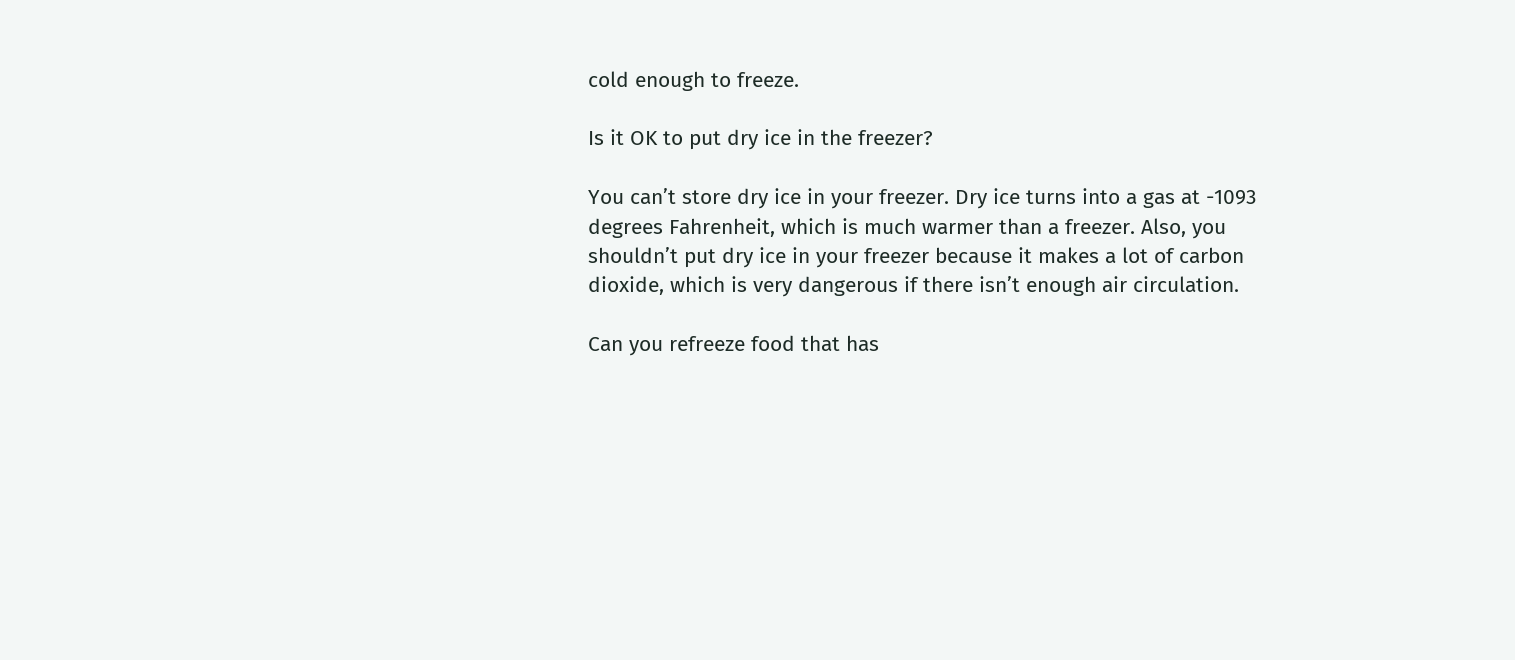cold enough to freeze.

Is it OK to put dry ice in the freezer?

You can’t store dry ice in your freezer. Dry ice turns into a gas at -1093 degrees Fahrenheit, which is much warmer than a freezer. Also, you shouldn’t put dry ice in your freezer because it makes a lot of carbon dioxide, which is very dangerous if there isn’t enough air circulation.

Can you refreeze food that has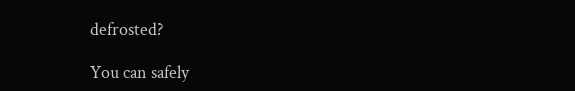defrosted?

You can safely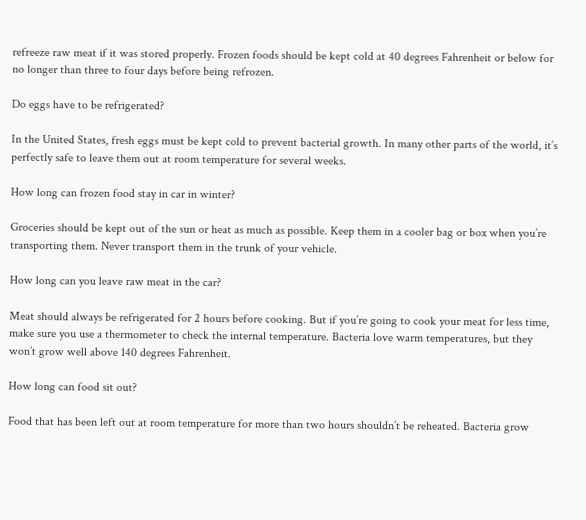refreeze raw meat if it was stored properly. Frozen foods should be kept cold at 40 degrees Fahrenheit or below for no longer than three to four days before being refrozen.

Do eggs have to be refrigerated?

In the United States, fresh eggs must be kept cold to prevent bacterial growth. In many other parts of the world, it’s perfectly safe to leave them out at room temperature for several weeks.

How long can frozen food stay in car in winter?

Groceries should be kept out of the sun or heat as much as possible. Keep them in a cooler bag or box when you’re transporting them. Never transport them in the trunk of your vehicle.

How long can you leave raw meat in the car?

Meat should always be refrigerated for 2 hours before cooking. But if you’re going to cook your meat for less time, make sure you use a thermometer to check the internal temperature. Bacteria love warm temperatures, but they won’t grow well above 140 degrees Fahrenheit.

How long can food sit out?

Food that has been left out at room temperature for more than two hours shouldn’t be reheated. Bacteria grow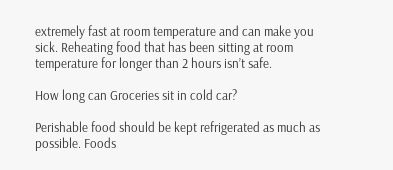extremely fast at room temperature and can make you sick. Reheating food that has been sitting at room temperature for longer than 2 hours isn’t safe.

How long can Groceries sit in cold car?

Perishable food should be kept refrigerated as much as possible. Foods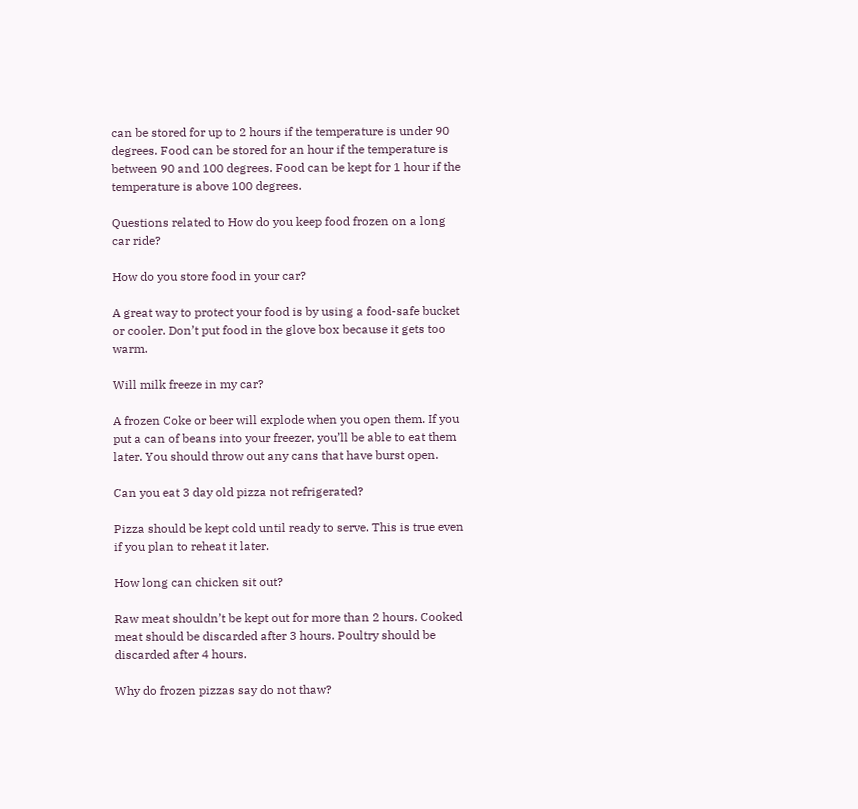can be stored for up to 2 hours if the temperature is under 90 degrees. Food can be stored for an hour if the temperature is between 90 and 100 degrees. Food can be kept for 1 hour if the temperature is above 100 degrees.

Questions related to How do you keep food frozen on a long car ride?

How do you store food in your car?

A great way to protect your food is by using a food-safe bucket or cooler. Don’t put food in the glove box because it gets too warm.

Will milk freeze in my car?

A frozen Coke or beer will explode when you open them. If you put a can of beans into your freezer, you’ll be able to eat them later. You should throw out any cans that have burst open.

Can you eat 3 day old pizza not refrigerated?

Pizza should be kept cold until ready to serve. This is true even if you plan to reheat it later.

How long can chicken sit out?

Raw meat shouldn’t be kept out for more than 2 hours. Cooked meat should be discarded after 3 hours. Poultry should be discarded after 4 hours.

Why do frozen pizzas say do not thaw?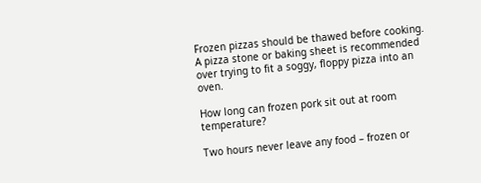Frozen pizzas should be thawed before cooking. A pizza stone or baking sheet is recommended over trying to fit a soggy, floppy pizza into an oven.

How long can frozen pork sit out at room temperature?

Two hours never leave any food – frozen or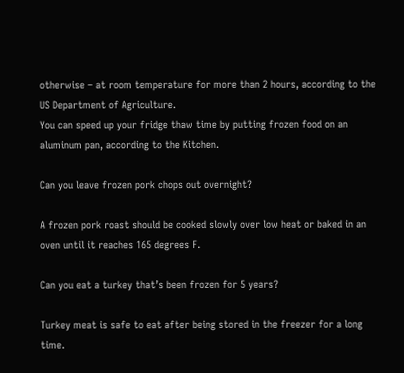otherwise – at room temperature for more than 2 hours, according to the US Department of Agriculture.
You can speed up your fridge thaw time by putting frozen food on an aluminum pan, according to the Kitchen.

Can you leave frozen pork chops out overnight?

A frozen pork roast should be cooked slowly over low heat or baked in an oven until it reaches 165 degrees F.

Can you eat a turkey that’s been frozen for 5 years?

Turkey meat is safe to eat after being stored in the freezer for a long time.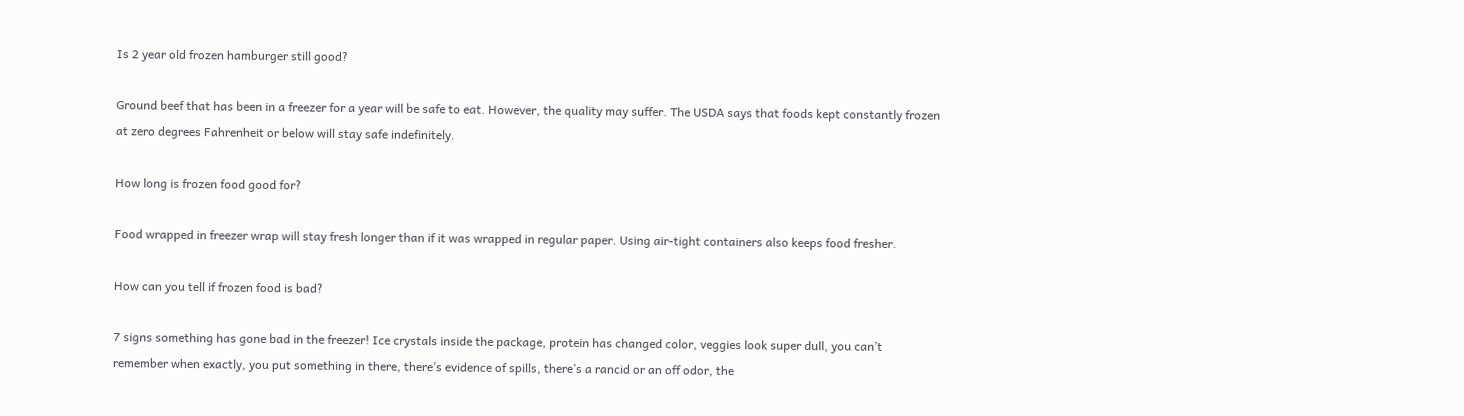Is 2 year old frozen hamburger still good?

Ground beef that has been in a freezer for a year will be safe to eat. However, the quality may suffer. The USDA says that foods kept constantly frozen at zero degrees Fahrenheit or below will stay safe indefinitely.

How long is frozen food good for?

Food wrapped in freezer wrap will stay fresh longer than if it was wrapped in regular paper. Using air-tight containers also keeps food fresher.

How can you tell if frozen food is bad?

7 signs something has gone bad in the freezer! Ice crystals inside the package, protein has changed color, veggies look super dull, you can’t remember when exactly, you put something in there, there’s evidence of spills, there’s a rancid or an off odor, the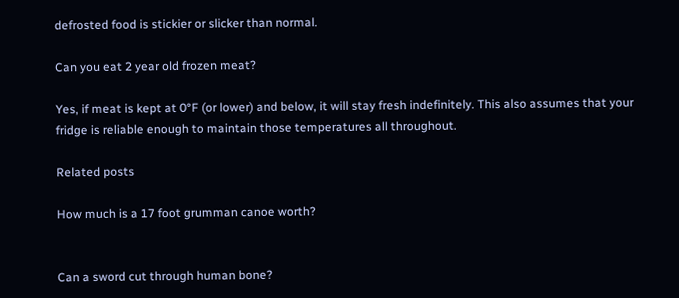defrosted food is stickier or slicker than normal.

Can you eat 2 year old frozen meat?

Yes, if meat is kept at 0°F (or lower) and below, it will stay fresh indefinitely. This also assumes that your fridge is reliable enough to maintain those temperatures all throughout.

Related posts

How much is a 17 foot grumman canoe worth?


Can a sword cut through human bone?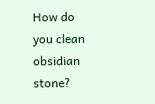How do you clean obsidian stone?